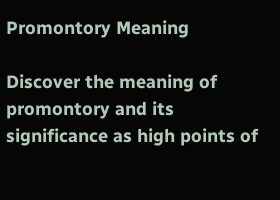Promontory Meaning

Discover the meaning of promontory and its significance as high points of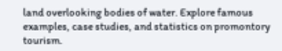land overlooking bodies of water. Explore famous examples, case studies, and statistics on promontory tourism.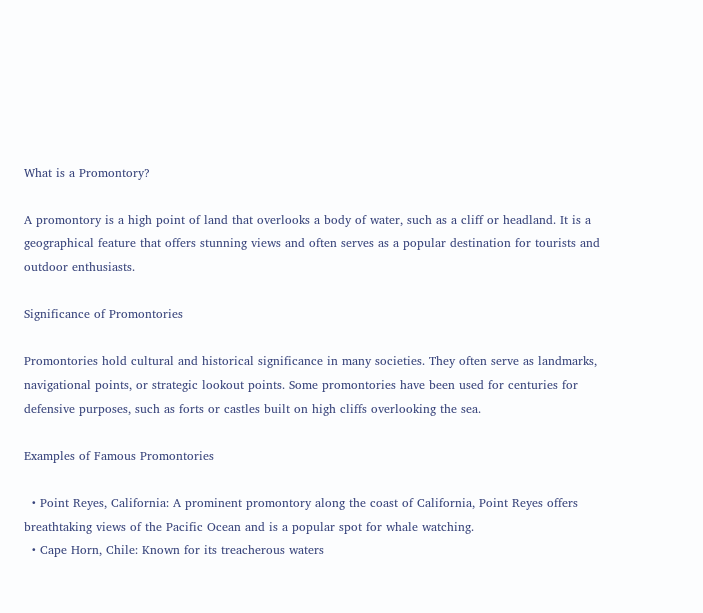What is a Promontory?

A promontory is a high point of land that overlooks a body of water, such as a cliff or headland. It is a geographical feature that offers stunning views and often serves as a popular destination for tourists and outdoor enthusiasts.

Significance of Promontories

Promontories hold cultural and historical significance in many societies. They often serve as landmarks, navigational points, or strategic lookout points. Some promontories have been used for centuries for defensive purposes, such as forts or castles built on high cliffs overlooking the sea.

Examples of Famous Promontories

  • Point Reyes, California: A prominent promontory along the coast of California, Point Reyes offers breathtaking views of the Pacific Ocean and is a popular spot for whale watching.
  • Cape Horn, Chile: Known for its treacherous waters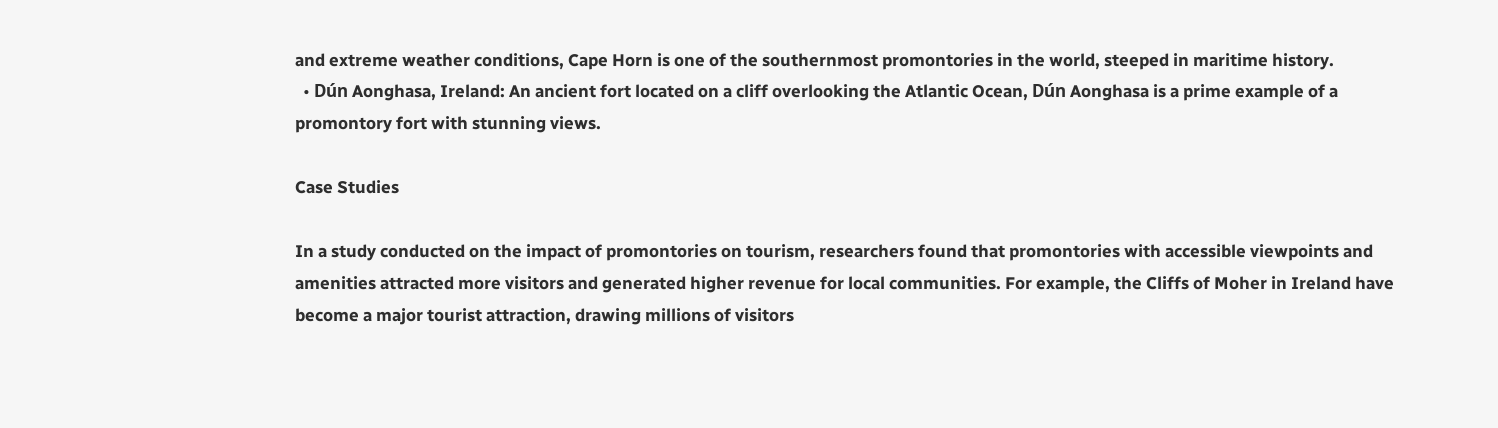and extreme weather conditions, Cape Horn is one of the southernmost promontories in the world, steeped in maritime history.
  • Dún Aonghasa, Ireland: An ancient fort located on a cliff overlooking the Atlantic Ocean, Dún Aonghasa is a prime example of a promontory fort with stunning views.

Case Studies

In a study conducted on the impact of promontories on tourism, researchers found that promontories with accessible viewpoints and amenities attracted more visitors and generated higher revenue for local communities. For example, the Cliffs of Moher in Ireland have become a major tourist attraction, drawing millions of visitors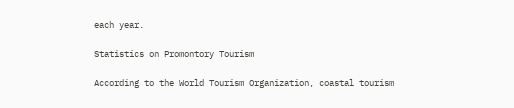each year.

Statistics on Promontory Tourism

According to the World Tourism Organization, coastal tourism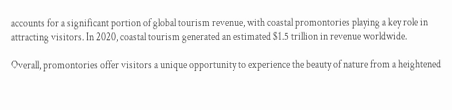accounts for a significant portion of global tourism revenue, with coastal promontories playing a key role in attracting visitors. In 2020, coastal tourism generated an estimated $1.5 trillion in revenue worldwide.

Overall, promontories offer visitors a unique opportunity to experience the beauty of nature from a heightened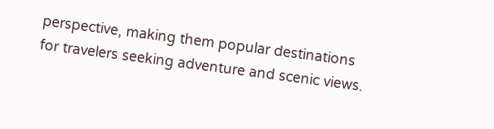perspective, making them popular destinations for travelers seeking adventure and scenic views.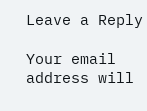Leave a Reply

Your email address will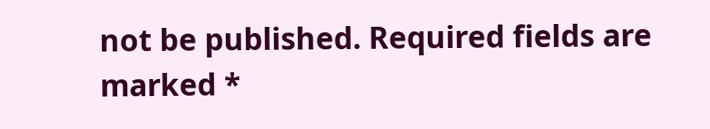not be published. Required fields are marked *